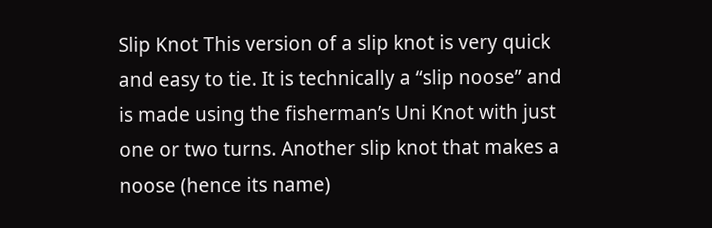Slip Knot This version of a slip knot is very quick and easy to tie. It is technically a “slip noose” and is made using the fisherman’s Uni Knot with just one or two turns. Another slip knot that makes a noose (hence its name)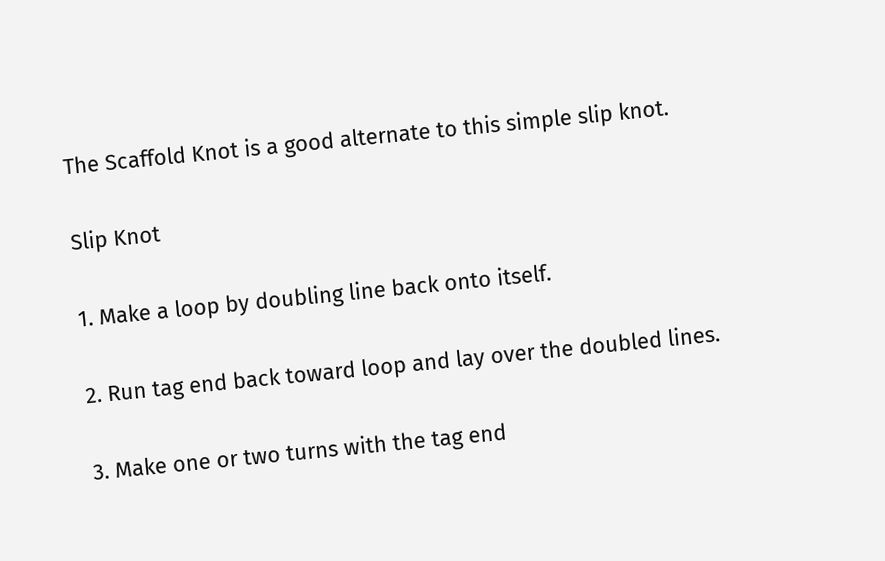The Scaffold Knot is a good alternate to this simple slip knot.

Slip Knot

1. Make a loop by doubling line back onto itself.

2. Run tag end back toward loop and lay over the doubled lines.

3. Make one or two turns with the tag end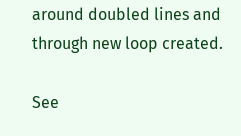around doubled lines and through new loop created.

See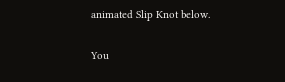animated Slip Knot below.

You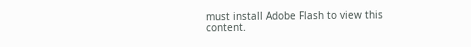must install Adobe Flash to view this content.